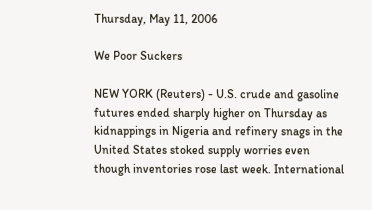Thursday, May 11, 2006

We Poor Suckers

NEW YORK (Reuters) - U.S. crude and gasoline futures ended sharply higher on Thursday as kidnappings in Nigeria and refinery snags in the United States stoked supply worries even though inventories rose last week. International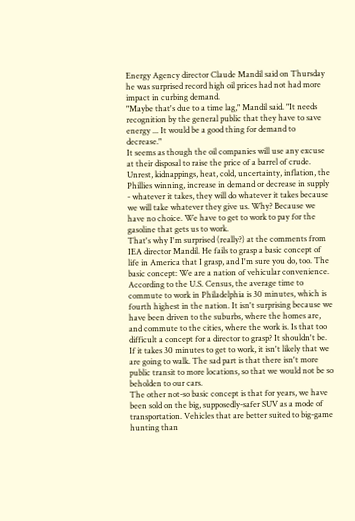Energy Agency director Claude Mandil said on Thursday he was surprised record high oil prices had not had more impact in curbing demand.
"Maybe that's due to a time lag," Mandil said. "It needs recognition by the general public that they have to save energy ... It would be a good thing for demand to decrease."
It seems as though the oil companies will use any excuse at their disposal to raise the price of a barrel of crude. Unrest, kidnappings, heat, cold, uncertainty, inflation, the Phillies winning, increase in demand or decrease in supply - whatever it takes, they will do whatever it takes because we will take whatever they give us. Why? Because we have no choice. We have to get to work to pay for the gasoline that gets us to work.
That's why I'm surprised (really?) at the comments from IEA director Mandil. He fails to grasp a basic concept of life in America that I grasp, and I'm sure you do, too. The basic concept: We are a nation of vehicular convenience. According to the U.S. Census, the average time to commute to work in Philadelphia is 30 minutes, which is fourth highest in the nation. It isn't surprising because we have been driven to the suburbs, where the homes are, and commute to the cities, where the work is. Is that too difficult a concept for a director to grasp? It shouldn't be. If it takes 30 minutes to get to work, it isn't likely that we are going to walk. The sad part is that there isn't more public transit to more locations, so that we would not be so beholden to our cars.
The other not-so basic concept is that for years, we have been sold on the big, supposedly-safer SUV as a mode of transportation. Vehicles that are better suited to big-game hunting than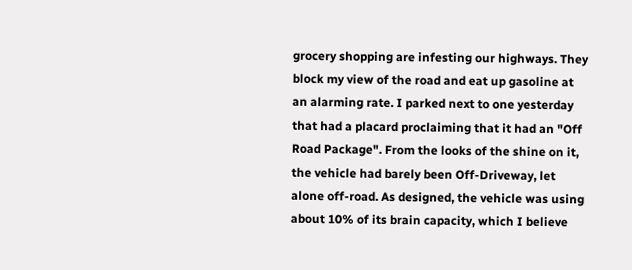grocery shopping are infesting our highways. They block my view of the road and eat up gasoline at an alarming rate. I parked next to one yesterday that had a placard proclaiming that it had an "Off Road Package". From the looks of the shine on it, the vehicle had barely been Off-Driveway, let alone off-road. As designed, the vehicle was using about 10% of its brain capacity, which I believe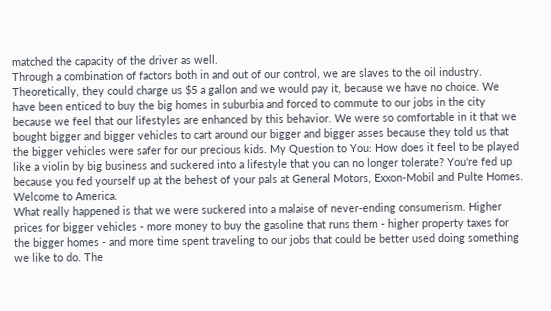matched the capacity of the driver as well.
Through a combination of factors both in and out of our control, we are slaves to the oil industry. Theoretically, they could charge us $5 a gallon and we would pay it, because we have no choice. We have been enticed to buy the big homes in suburbia and forced to commute to our jobs in the city because we feel that our lifestyles are enhanced by this behavior. We were so comfortable in it that we bought bigger and bigger vehicles to cart around our bigger and bigger asses because they told us that the bigger vehicles were safer for our precious kids. My Question to You: How does it feel to be played like a violin by big business and suckered into a lifestyle that you can no longer tolerate? You're fed up because you fed yourself up at the behest of your pals at General Motors, Exxon-Mobil and Pulte Homes. Welcome to America.
What really happened is that we were suckered into a malaise of never-ending consumerism. Higher prices for bigger vehicles - more money to buy the gasoline that runs them - higher property taxes for the bigger homes - and more time spent traveling to our jobs that could be better used doing something we like to do. The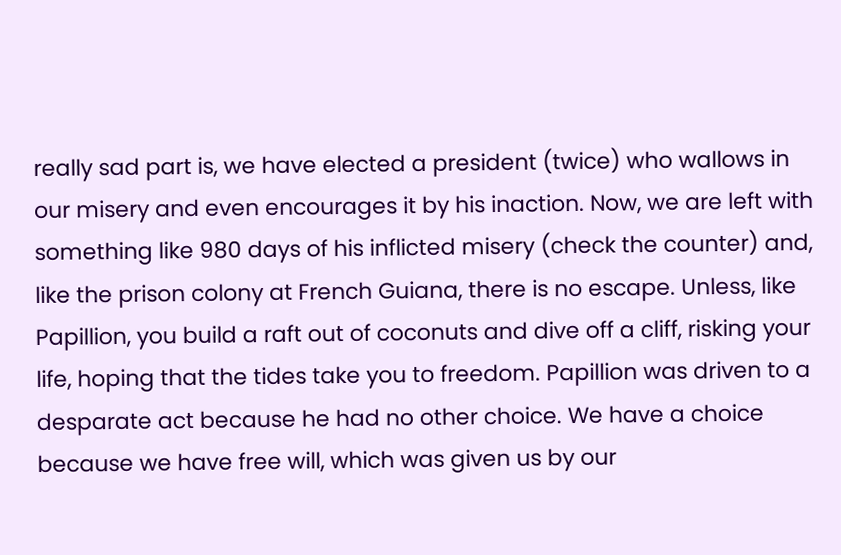really sad part is, we have elected a president (twice) who wallows in our misery and even encourages it by his inaction. Now, we are left with something like 980 days of his inflicted misery (check the counter) and, like the prison colony at French Guiana, there is no escape. Unless, like Papillion, you build a raft out of coconuts and dive off a cliff, risking your life, hoping that the tides take you to freedom. Papillion was driven to a desparate act because he had no other choice. We have a choice because we have free will, which was given us by our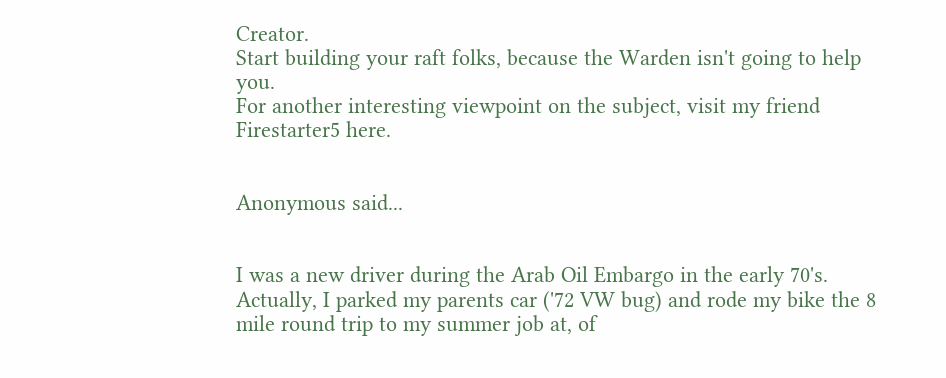Creator.
Start building your raft folks, because the Warden isn't going to help you.
For another interesting viewpoint on the subject, visit my friend Firestarter5 here.


Anonymous said...


I was a new driver during the Arab Oil Embargo in the early 70's. Actually, I parked my parents car ('72 VW bug) and rode my bike the 8 mile round trip to my summer job at, of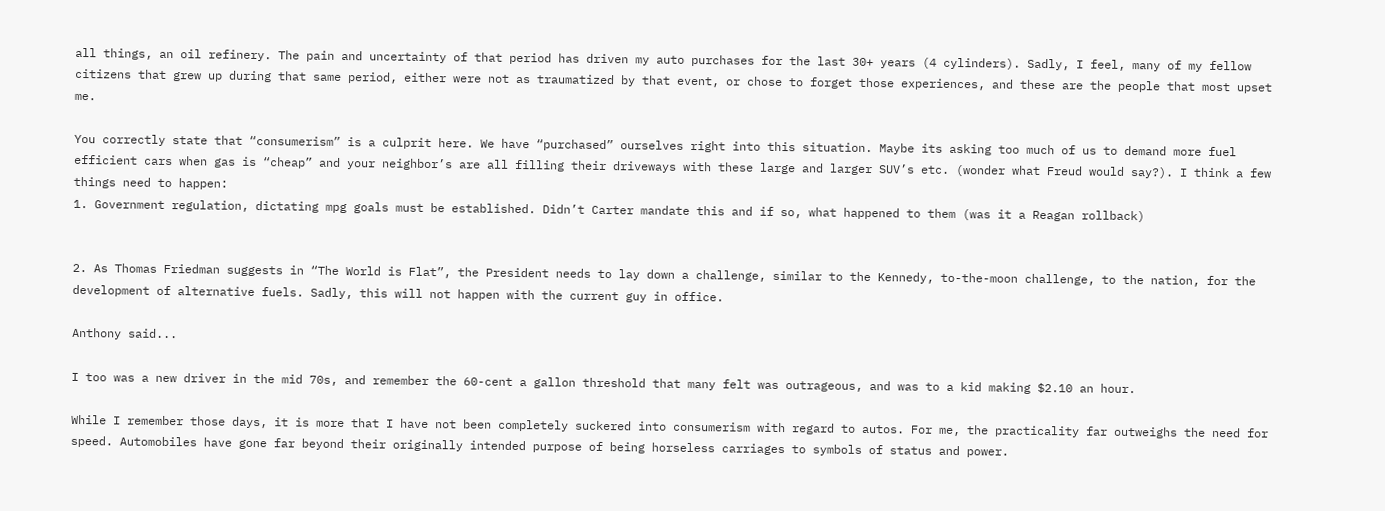all things, an oil refinery. The pain and uncertainty of that period has driven my auto purchases for the last 30+ years (4 cylinders). Sadly, I feel, many of my fellow citizens that grew up during that same period, either were not as traumatized by that event, or chose to forget those experiences, and these are the people that most upset me.

You correctly state that “consumerism” is a culprit here. We have “purchased” ourselves right into this situation. Maybe its asking too much of us to demand more fuel efficient cars when gas is “cheap” and your neighbor’s are all filling their driveways with these large and larger SUV’s etc. (wonder what Freud would say?). I think a few things need to happen:
1. Government regulation, dictating mpg goals must be established. Didn’t Carter mandate this and if so, what happened to them (was it a Reagan rollback)


2. As Thomas Friedman suggests in “The World is Flat”, the President needs to lay down a challenge, similar to the Kennedy, to-the-moon challenge, to the nation, for the development of alternative fuels. Sadly, this will not happen with the current guy in office.

Anthony said...

I too was a new driver in the mid 70s, and remember the 60-cent a gallon threshold that many felt was outrageous, and was to a kid making $2.10 an hour.

While I remember those days, it is more that I have not been completely suckered into consumerism with regard to autos. For me, the practicality far outweighs the need for speed. Automobiles have gone far beyond their originally intended purpose of being horseless carriages to symbols of status and power.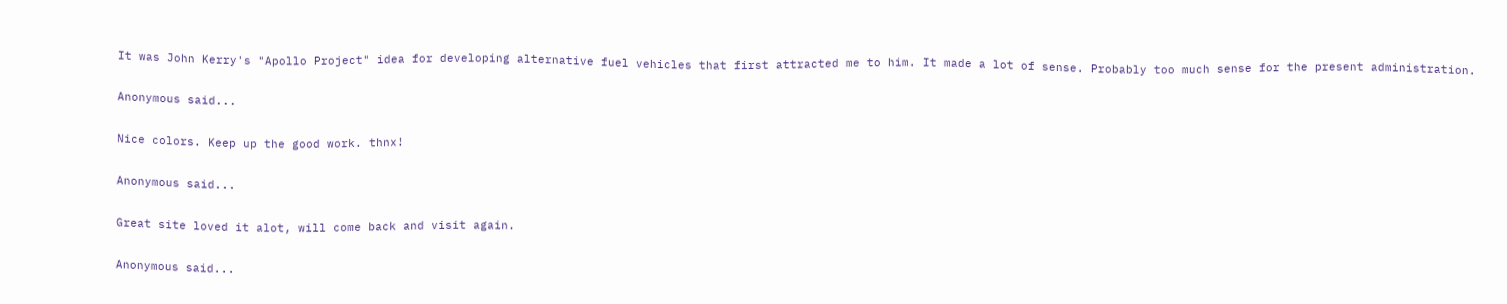It was John Kerry's "Apollo Project" idea for developing alternative fuel vehicles that first attracted me to him. It made a lot of sense. Probably too much sense for the present administration.

Anonymous said...

Nice colors. Keep up the good work. thnx!

Anonymous said...

Great site loved it alot, will come back and visit again.

Anonymous said...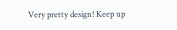Very pretty design! Keep up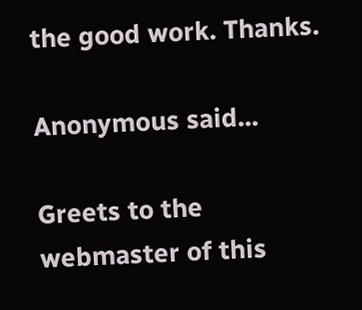the good work. Thanks.

Anonymous said...

Greets to the webmaster of this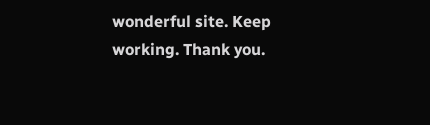wonderful site. Keep working. Thank you.